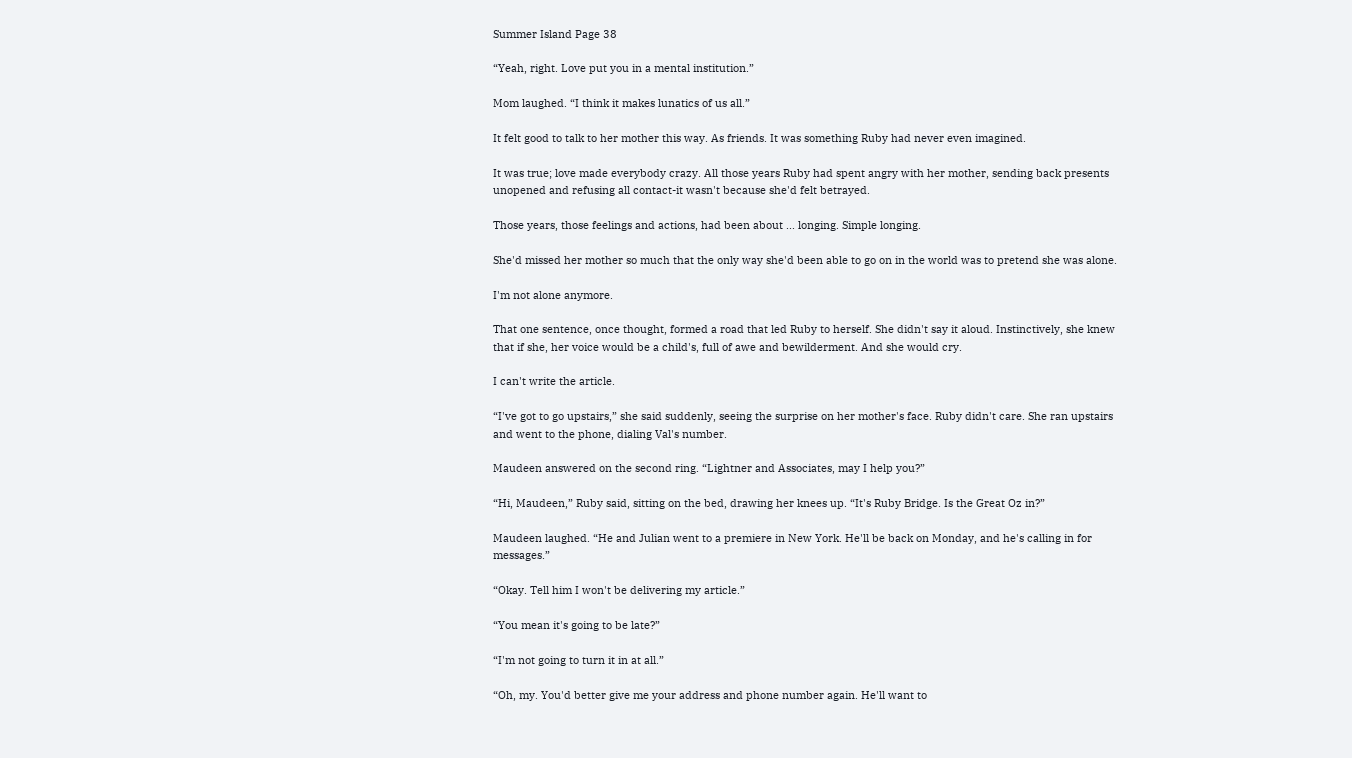Summer Island Page 38

“Yeah, right. Love put you in a mental institution.”

Mom laughed. “I think it makes lunatics of us all.”

It felt good to talk to her mother this way. As friends. It was something Ruby had never even imagined.

It was true; love made everybody crazy. All those years Ruby had spent angry with her mother, sending back presents unopened and refusing all contact-it wasn't because she'd felt betrayed.

Those years, those feelings and actions, had been about ... longing. Simple longing.

She'd missed her mother so much that the only way she'd been able to go on in the world was to pretend she was alone.

I'm not alone anymore.

That one sentence, once thought, formed a road that led Ruby to herself. She didn't say it aloud. Instinctively, she knew that if she, her voice would be a child's, full of awe and bewilderment. And she would cry.

I can't write the article.

“I've got to go upstairs,” she said suddenly, seeing the surprise on her mother's face. Ruby didn't care. She ran upstairs and went to the phone, dialing Val's number.

Maudeen answered on the second ring. “Lightner and Associates, may I help you?”

“Hi, Maudeen,” Ruby said, sitting on the bed, drawing her knees up. “It's Ruby Bridge. Is the Great Oz in?”

Maudeen laughed. “He and Julian went to a premiere in New York. He'll be back on Monday, and he's calling in for messages.”

“Okay. Tell him I won't be delivering my article.”

“You mean it's going to be late?”

“I'm not going to turn it in at all.”

“Oh, my. You'd better give me your address and phone number again. He'll want to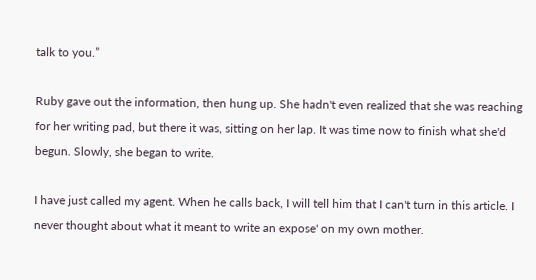talk to you.”

Ruby gave out the information, then hung up. She hadn't even realized that she was reaching for her writing pad, but there it was, sitting on her lap. It was time now to finish what she'd begun. Slowly, she began to write.

I have just called my agent. When he calls back, I will tell him that I can't turn in this article. I never thought about what it meant to write an expose' on my own mother.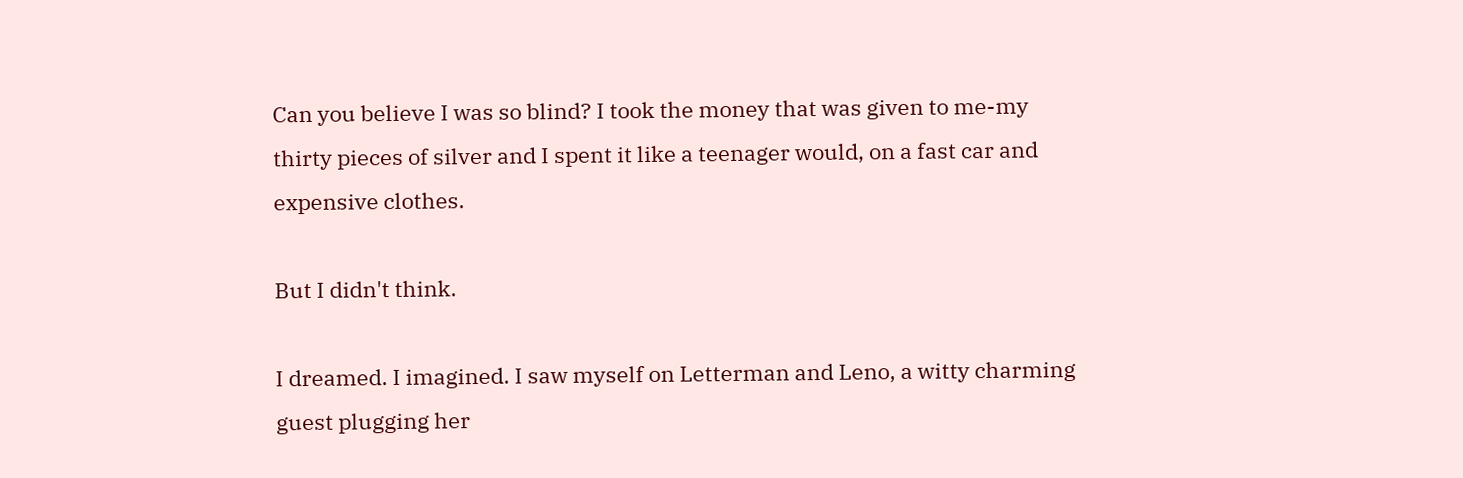Can you believe I was so blind? I took the money that was given to me-my thirty pieces of silver and I spent it like a teenager would, on a fast car and expensive clothes.

But I didn't think.

I dreamed. I imagined. I saw myself on Letterman and Leno, a witty charming guest plugging her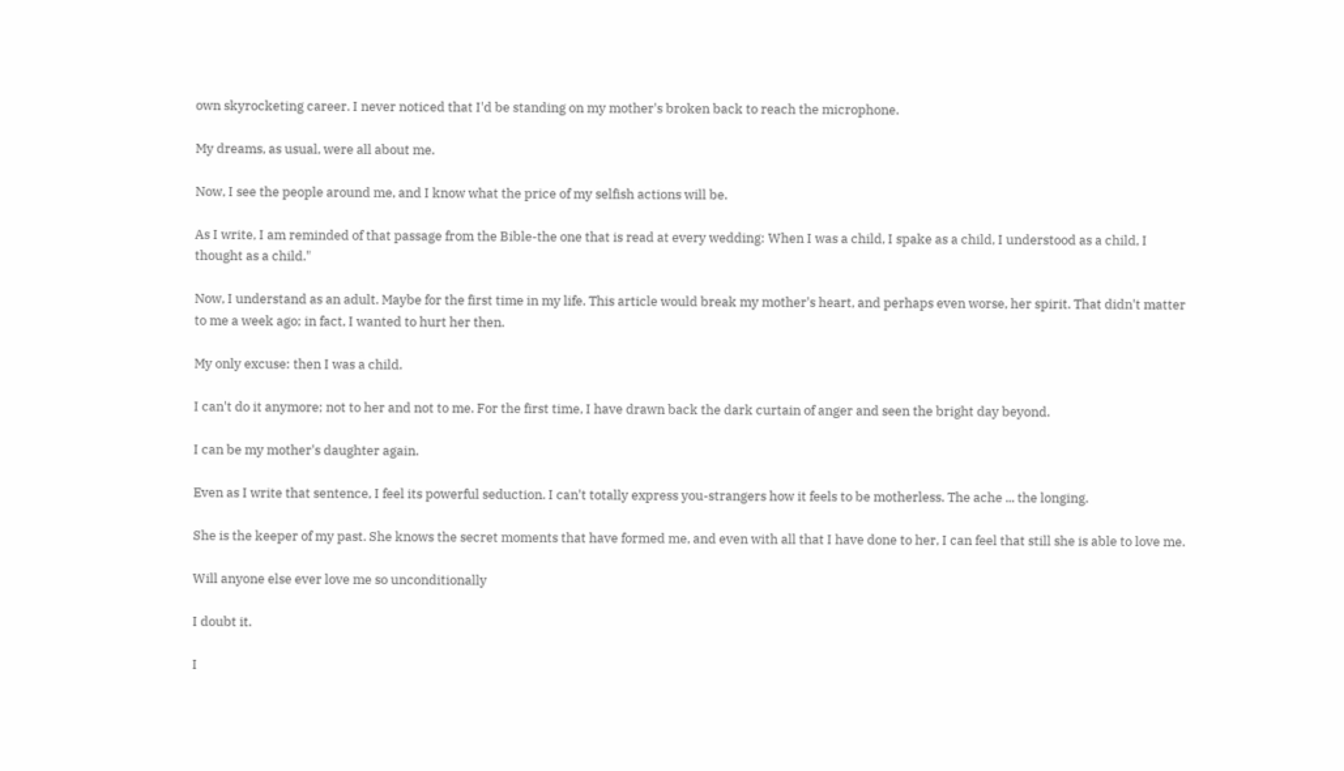own skyrocketing career. I never noticed that I'd be standing on my mother's broken back to reach the microphone.

My dreams, as usual, were all about me.

Now, I see the people around me, and I know what the price of my selfish actions will be.

As I write, I am reminded of that passage from the Bible-the one that is read at every wedding: When I was a child, I spake as a child, I understood as a child, I thought as a child."

Now, I understand as an adult. Maybe for the first time in my life. This article would break my mother's heart, and perhaps even worse, her spirit. That didn't matter to me a week ago; in fact, I wanted to hurt her then.

My only excuse: then I was a child.

I can't do it anymore; not to her and not to me. For the first time, I have drawn back the dark curtain of anger and seen the bright day beyond.

I can be my mother's daughter again.

Even as I write that sentence, I feel its powerful seduction. I can't totally express you-strangers how it feels to be motherless. The ache ... the longing.

She is the keeper of my past. She knows the secret moments that have formed me, and even with all that I have done to her, I can feel that still she is able to love me.

Will anyone else ever love me so unconditionally

I doubt it.

I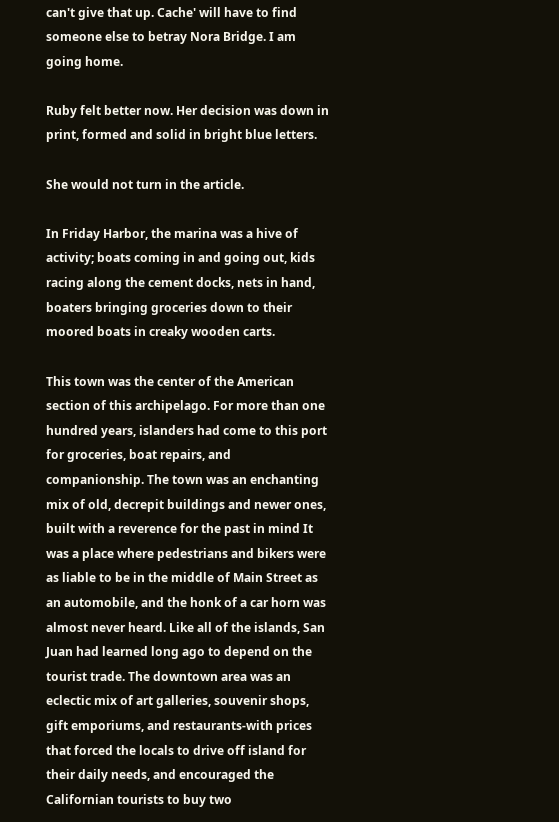can't give that up. Cache' will have to find someone else to betray Nora Bridge. I am going home.

Ruby felt better now. Her decision was down in print, formed and solid in bright blue letters.

She would not turn in the article.

In Friday Harbor, the marina was a hive of activity; boats coming in and going out, kids racing along the cement docks, nets in hand, boaters bringing groceries down to their moored boats in creaky wooden carts.

This town was the center of the American section of this archipelago. For more than one hundred years, islanders had come to this port for groceries, boat repairs, and companionship. The town was an enchanting mix of old, decrepit buildings and newer ones, built with a reverence for the past in mind It was a place where pedestrians and bikers were as liable to be in the middle of Main Street as an automobile, and the honk of a car horn was almost never heard. Like all of the islands, San Juan had learned long ago to depend on the tourist trade. The downtown area was an eclectic mix of art galleries, souvenir shops, gift emporiums, and restaurants-with prices that forced the locals to drive off island for their daily needs, and encouraged the Californian tourists to buy two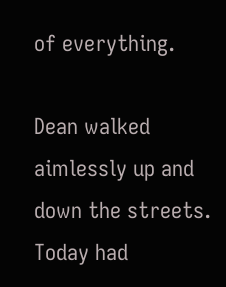of everything.

Dean walked aimlessly up and down the streets. Today had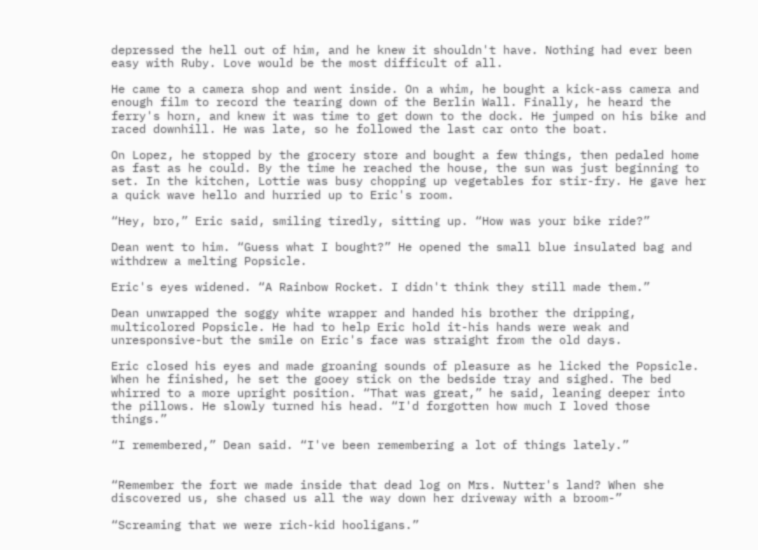depressed the hell out of him, and he knew it shouldn't have. Nothing had ever been easy with Ruby. Love would be the most difficult of all.

He came to a camera shop and went inside. On a whim, he bought a kick-ass camera and enough film to record the tearing down of the Berlin Wall. Finally, he heard the ferry's horn, and knew it was time to get down to the dock. He jumped on his bike and raced downhill. He was late, so he followed the last car onto the boat.

On Lopez, he stopped by the grocery store and bought a few things, then pedaled home as fast as he could. By the time he reached the house, the sun was just beginning to set. In the kitchen, Lottie was busy chopping up vegetables for stir-fry. He gave her a quick wave hello and hurried up to Eric's room.

“Hey, bro,” Eric said, smiling tiredly, sitting up. “How was your bike ride?”

Dean went to him. “Guess what I bought?” He opened the small blue insulated bag and withdrew a melting Popsicle.

Eric's eyes widened. “A Rainbow Rocket. I didn't think they still made them.”

Dean unwrapped the soggy white wrapper and handed his brother the dripping, multicolored Popsicle. He had to help Eric hold it-his hands were weak and unresponsive-but the smile on Eric's face was straight from the old days.

Eric closed his eyes and made groaning sounds of pleasure as he licked the Popsicle. When he finished, he set the gooey stick on the bedside tray and sighed. The bed whirred to a more upright position. “That was great,” he said, leaning deeper into the pillows. He slowly turned his head. “I'd forgotten how much I loved those things.”

“I remembered,” Dean said. “I've been remembering a lot of things lately.”


“Remember the fort we made inside that dead log on Mrs. Nutter's land? When she discovered us, she chased us all the way down her driveway with a broom-”

“Screaming that we were rich-kid hooligans.”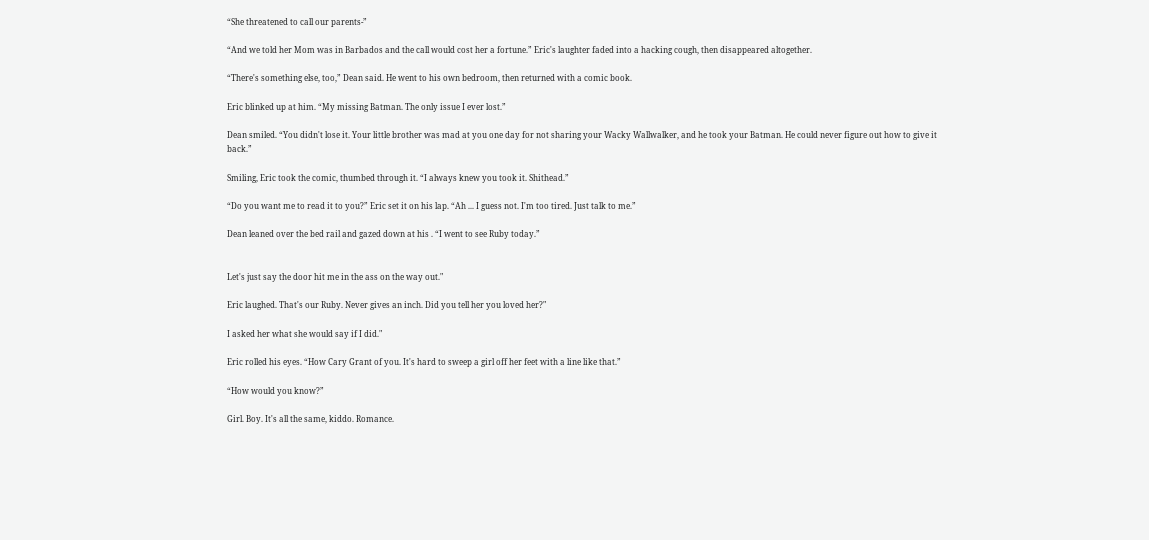“She threatened to call our parents-”

“And we told her Mom was in Barbados and the call would cost her a fortune.” Eric's laughter faded into a hacking cough, then disappeared altogether.

“There's something else, too,” Dean said. He went to his own bedroom, then returned with a comic book.

Eric blinked up at him. “My missing Batman. The only issue I ever lost.”

Dean smiled. “You didn't lose it. Your little brother was mad at you one day for not sharing your Wacky Wallwalker, and he took your Batman. He could never figure out how to give it back.”

Smiling, Eric took the comic, thumbed through it. “I always knew you took it. Shithead.”

“Do you want me to read it to you?” Eric set it on his lap. “Ah ... I guess not. I'm too tired. Just talk to me.”

Dean leaned over the bed rail and gazed down at his . “I went to see Ruby today.”


Let's just say the door hit me in the ass on the way out."

Eric laughed. That's our Ruby. Never gives an inch. Did you tell her you loved her?"

I asked her what she would say if I did."

Eric rolled his eyes. “How Cary Grant of you. It's hard to sweep a girl off her feet with a line like that.”

“How would you know?”

Girl. Boy. It's all the same, kiddo. Romance.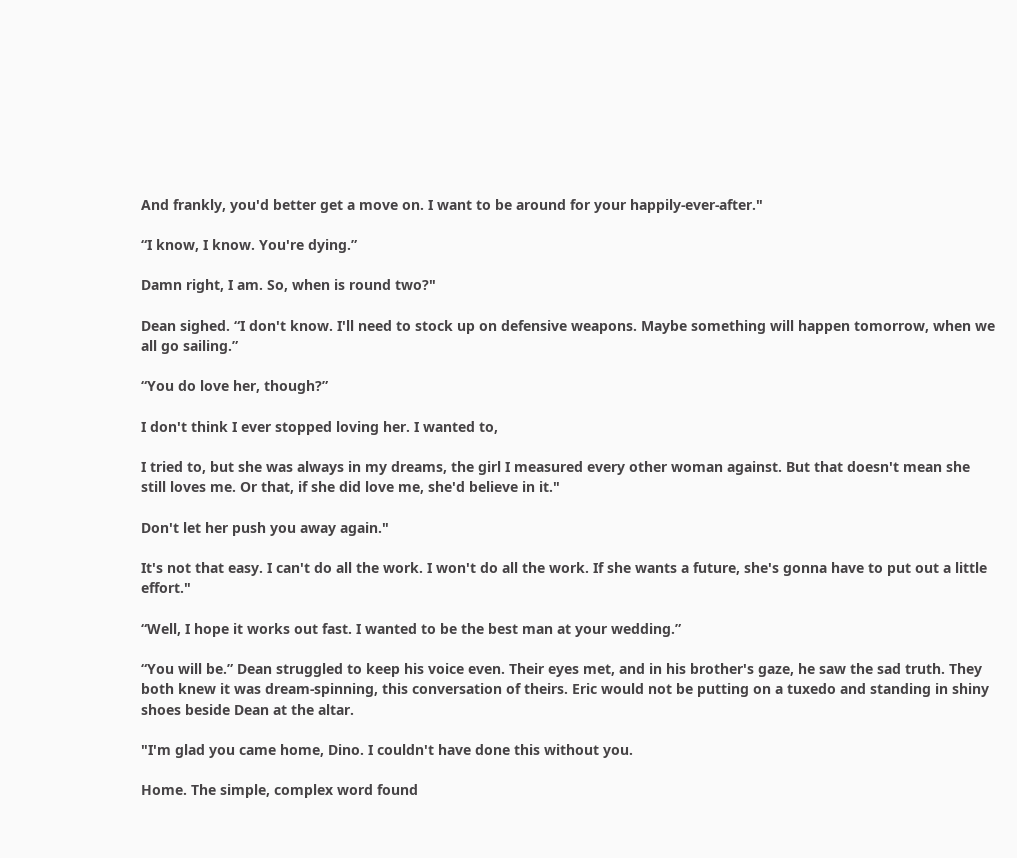And frankly, you'd better get a move on. I want to be around for your happily-ever-after."

“I know, I know. You're dying.”

Damn right, I am. So, when is round two?"

Dean sighed. “I don't know. I'll need to stock up on defensive weapons. Maybe something will happen tomorrow, when we all go sailing.”

“You do love her, though?”

I don't think I ever stopped loving her. I wanted to,

I tried to, but she was always in my dreams, the girl I measured every other woman against. But that doesn't mean she still loves me. Or that, if she did love me, she'd believe in it."

Don't let her push you away again."

It's not that easy. I can't do all the work. I won't do all the work. If she wants a future, she's gonna have to put out a little effort."

“Well, I hope it works out fast. I wanted to be the best man at your wedding.”

“You will be.” Dean struggled to keep his voice even. Their eyes met, and in his brother's gaze, he saw the sad truth. They both knew it was dream-spinning, this conversation of theirs. Eric would not be putting on a tuxedo and standing in shiny shoes beside Dean at the altar.

"I'm glad you came home, Dino. I couldn't have done this without you.

Home. The simple, complex word found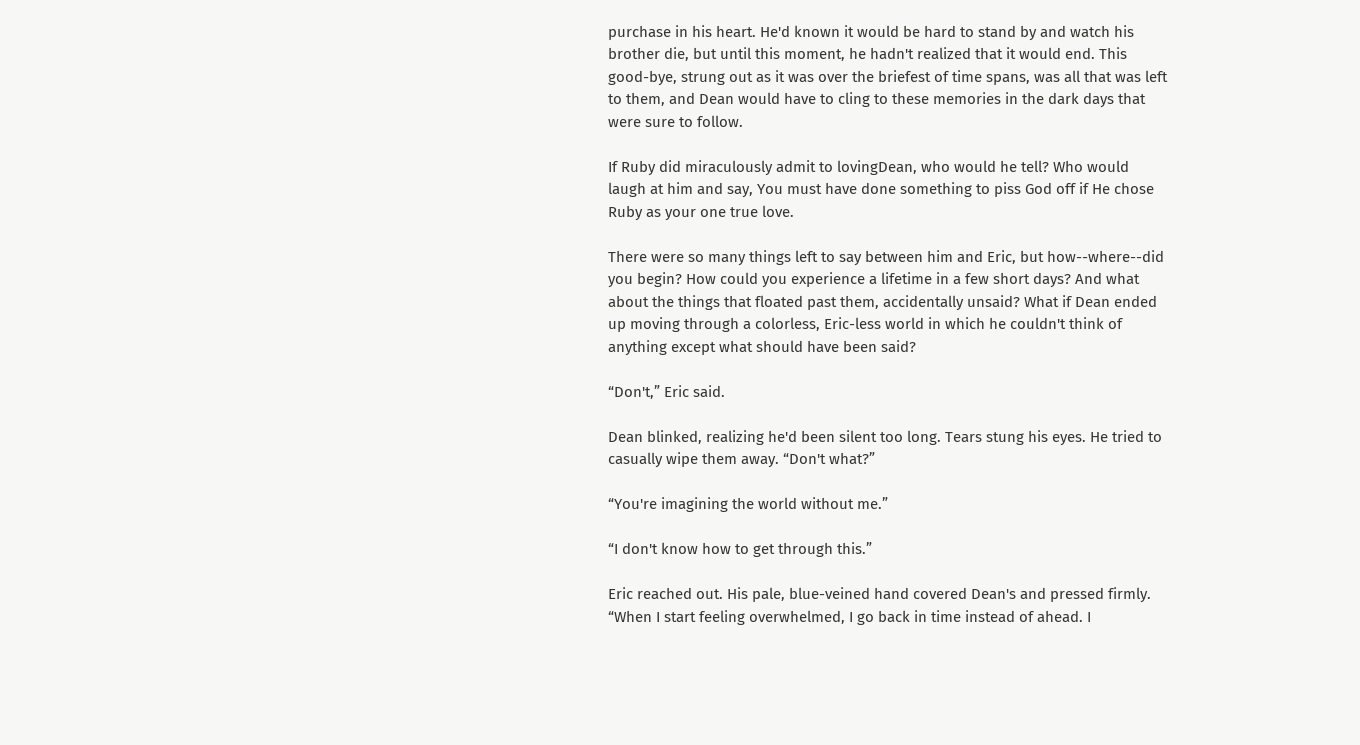purchase in his heart. He'd known it would be hard to stand by and watch his brother die, but until this moment, he hadn't realized that it would end. This good-bye, strung out as it was over the briefest of time spans, was all that was left to them, and Dean would have to cling to these memories in the dark days that were sure to follow.

If Ruby did miraculously admit to lovingDean, who would he tell? Who would laugh at him and say, You must have done something to piss God off if He chose Ruby as your one true love.

There were so many things left to say between him and Eric, but how--where--did you begin? How could you experience a lifetime in a few short days? And what about the things that floated past them, accidentally unsaid? What if Dean ended up moving through a colorless, Eric-less world in which he couldn't think of anything except what should have been said?

“Don't,” Eric said.

Dean blinked, realizing he'd been silent too long. Tears stung his eyes. He tried to casually wipe them away. “Don't what?”

“You're imagining the world without me.”

“I don't know how to get through this.”

Eric reached out. His pale, blue-veined hand covered Dean's and pressed firmly. “When I start feeling overwhelmed, I go back in time instead of ahead. I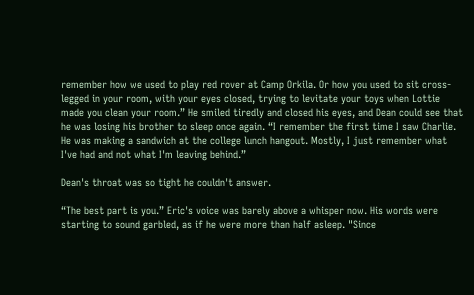remember how we used to play red rover at Camp Orkila. Or how you used to sit cross-legged in your room, with your eyes closed, trying to levitate your toys when Lottie made you clean your room.” He smiled tiredly and closed his eyes, and Dean could see that he was losing his brother to sleep once again. “I remember the first time I saw Charlie. He was making a sandwich at the college lunch hangout. Mostly, I just remember what I've had and not what I'm leaving behind.”

Dean's throat was so tight he couldn't answer.

“The best part is you.” Eric's voice was barely above a whisper now. His words were starting to sound garbled, as if he were more than half asleep. "Since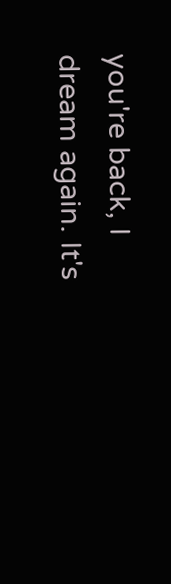you're back, I dream again. It's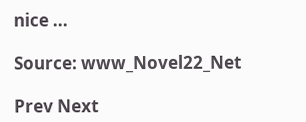nice ...

Source: www_Novel22_Net

Prev Next